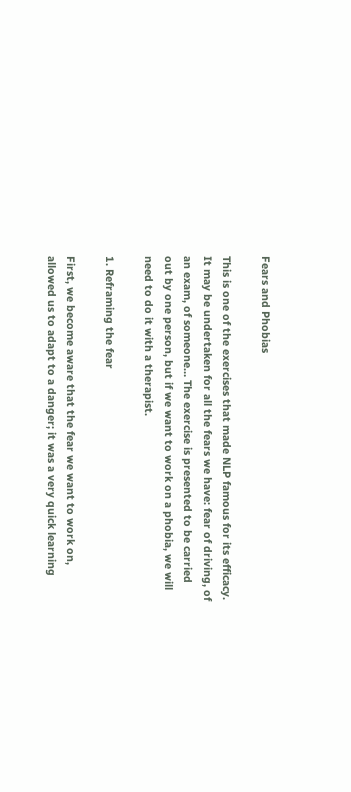Fears and Phobias

This is one of the exercises that made NLP famous for its efficacy. It may be undertaken for all the fears we have: fear of driving, of an exam, of someone… The exercise is presented to be carried out by one person, but if we want to work on a phobia, we will need to do it with a therapist.

1. Reframing the fear

First, we become aware that the fear we want to work on, allowed us to adapt to a danger; it was a very quick learning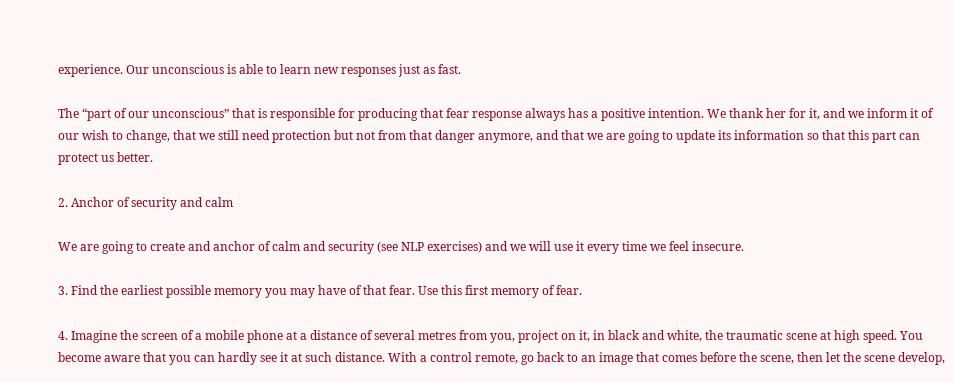experience. Our unconscious is able to learn new responses just as fast.

The “part of our unconscious” that is responsible for producing that fear response always has a positive intention. We thank her for it, and we inform it of our wish to change, that we still need protection but not from that danger anymore, and that we are going to update its information so that this part can protect us better.

2. Anchor of security and calm

We are going to create and anchor of calm and security (see NLP exercises) and we will use it every time we feel insecure.

3. Find the earliest possible memory you may have of that fear. Use this first memory of fear.

4. Imagine the screen of a mobile phone at a distance of several metres from you, project on it, in black and white, the traumatic scene at high speed. You become aware that you can hardly see it at such distance. With a control remote, go back to an image that comes before the scene, then let the scene develop,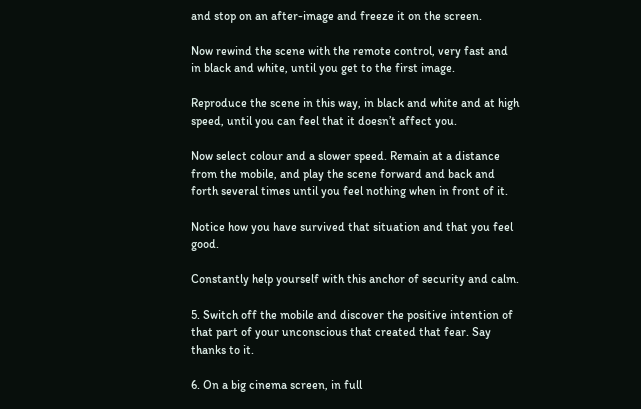and stop on an after-image and freeze it on the screen.

Now rewind the scene with the remote control, very fast and in black and white, until you get to the first image.

Reproduce the scene in this way, in black and white and at high speed, until you can feel that it doesn’t affect you.

Now select colour and a slower speed. Remain at a distance from the mobile, and play the scene forward and back and forth several times until you feel nothing when in front of it.

Notice how you have survived that situation and that you feel good.

Constantly help yourself with this anchor of security and calm.

5. Switch off the mobile and discover the positive intention of that part of your unconscious that created that fear. Say thanks to it.

6. On a big cinema screen, in full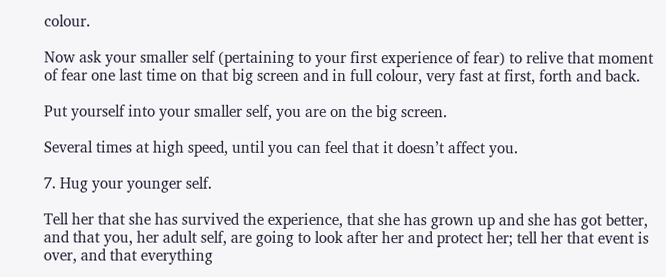colour.

Now ask your smaller self (pertaining to your first experience of fear) to relive that moment of fear one last time on that big screen and in full colour, very fast at first, forth and back.

Put yourself into your smaller self, you are on the big screen.

Several times at high speed, until you can feel that it doesn’t affect you.

7. Hug your younger self.

Tell her that she has survived the experience, that she has grown up and she has got better, and that you, her adult self, are going to look after her and protect her; tell her that event is over, and that everything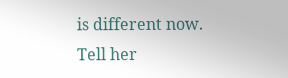is different now. Tell her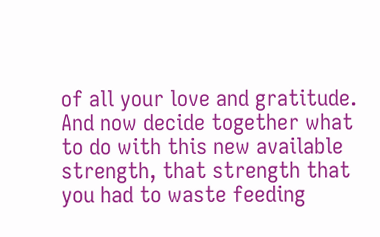of all your love and gratitude. And now decide together what to do with this new available strength, that strength that you had to waste feeding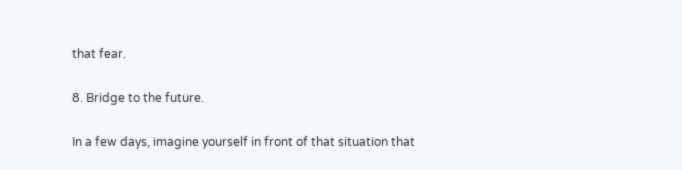that fear.

8. Bridge to the future.

In a few days, imagine yourself in front of that situation that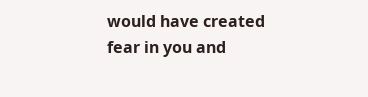would have created fear in you and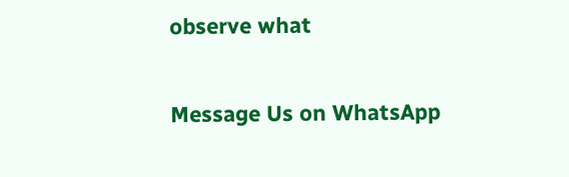observe what

Message Us on WhatsApp